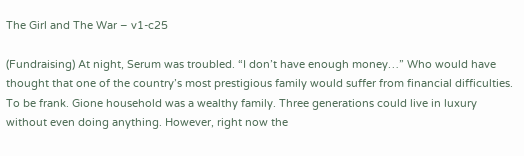The Girl and The War – v1-c25

(Fundraising) At night, Serum was troubled. “I don’t have enough money…” Who would have thought that one of the country’s most prestigious family would suffer from financial difficulties. To be frank. Gione household was a wealthy family. Three generations could live in luxury without even doing anything. However, right now the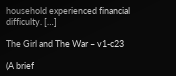household experienced financial difficulty. […]

The Girl and The War – v1-c23

(A brief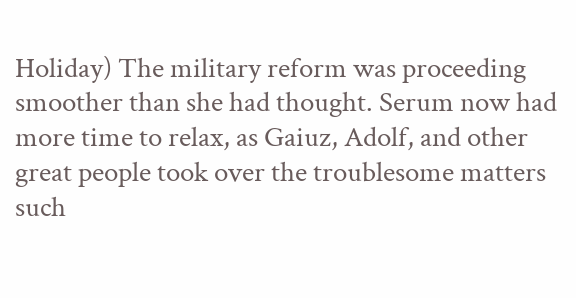Holiday) The military reform was proceeding smoother than she had thought. Serum now had more time to relax, as Gaiuz, Adolf, and other great people took over the troublesome matters such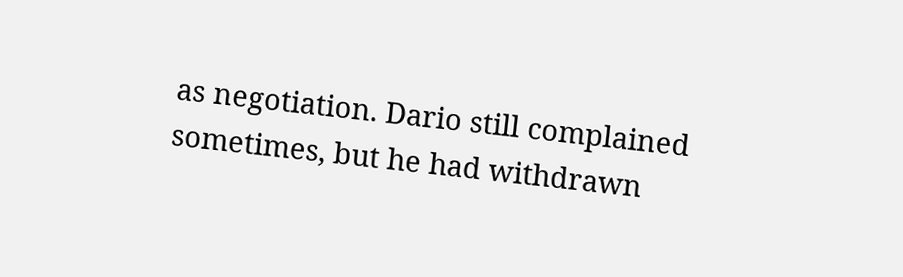as negotiation. Dario still complained sometimes, but he had withdrawn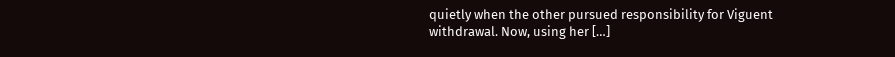quietly when the other pursued responsibility for Viguent withdrawal. Now, using her […]